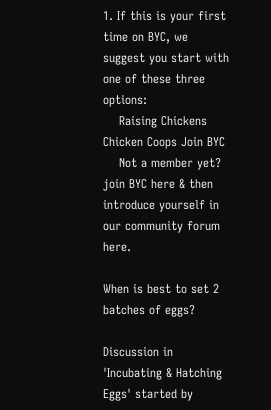1. If this is your first time on BYC, we suggest you start with one of these three options:
    Raising Chickens Chicken Coops Join BYC
    Not a member yet? join BYC here & then introduce yourself in our community forum here.

When is best to set 2 batches of eggs?

Discussion in 'Incubating & Hatching Eggs' started by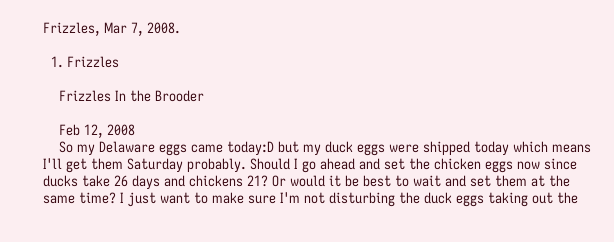Frizzles, Mar 7, 2008.

  1. Frizzles

    Frizzles In the Brooder

    Feb 12, 2008
    So my Delaware eggs came today:D but my duck eggs were shipped today which means I'll get them Saturday probably. Should I go ahead and set the chicken eggs now since ducks take 26 days and chickens 21? Or would it be best to wait and set them at the same time? I just want to make sure I'm not disturbing the duck eggs taking out the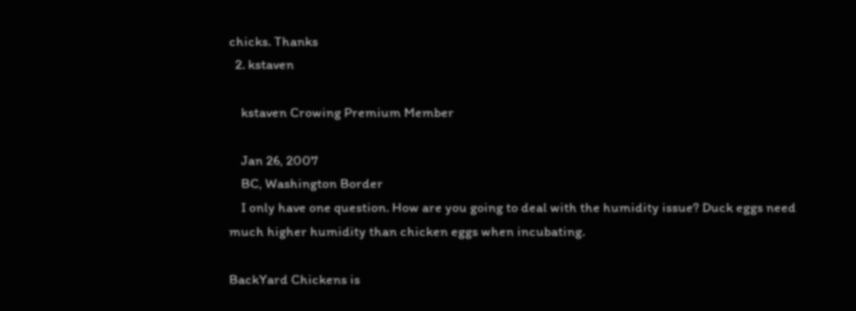chicks. Thanks
  2. kstaven

    kstaven Crowing Premium Member

    Jan 26, 2007
    BC, Washington Border
    I only have one question. How are you going to deal with the humidity issue? Duck eggs need much higher humidity than chicken eggs when incubating.

BackYard Chickens is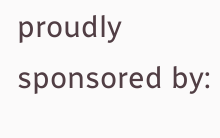proudly sponsored by: